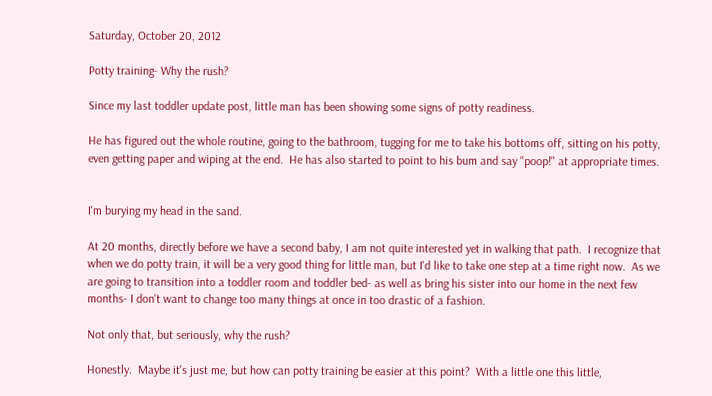Saturday, October 20, 2012

Potty training- Why the rush?

Since my last toddler update post, little man has been showing some signs of potty readiness.

He has figured out the whole routine, going to the bathroom, tugging for me to take his bottoms off, sitting on his potty, even getting paper and wiping at the end.  He has also started to point to his bum and say "poop!" at appropriate times.


I'm burying my head in the sand.

At 20 months, directly before we have a second baby, I am not quite interested yet in walking that path.  I recognize that when we do potty train, it will be a very good thing for little man, but I'd like to take one step at a time right now.  As we are going to transition into a toddler room and toddler bed- as well as bring his sister into our home in the next few months- I don't want to change too many things at once in too drastic of a fashion.

Not only that, but seriously, why the rush?

Honestly.  Maybe it's just me, but how can potty training be easier at this point?  With a little one this little,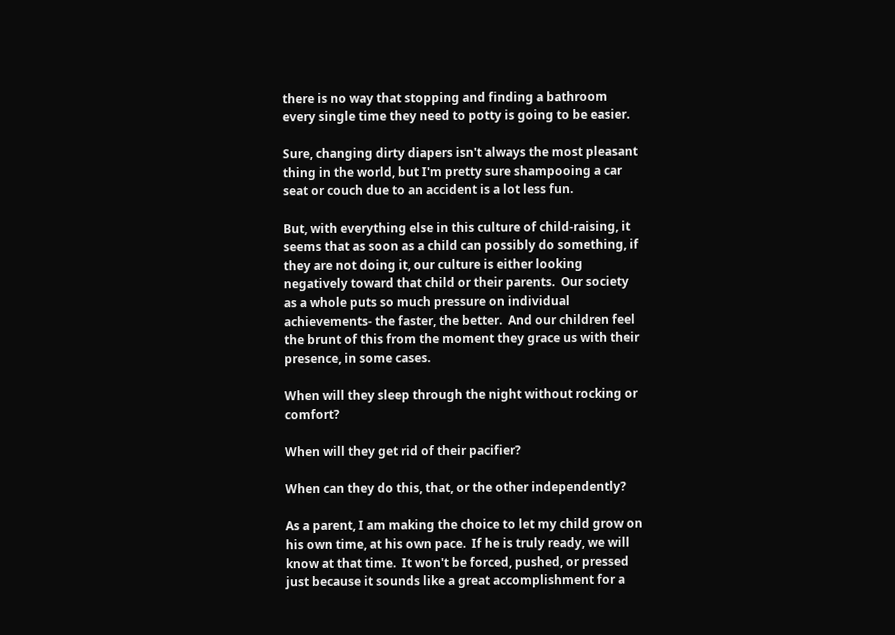there is no way that stopping and finding a bathroom every single time they need to potty is going to be easier.

Sure, changing dirty diapers isn't always the most pleasant thing in the world, but I'm pretty sure shampooing a car seat or couch due to an accident is a lot less fun.

But, with everything else in this culture of child-raising, it seems that as soon as a child can possibly do something, if they are not doing it, our culture is either looking negatively toward that child or their parents.  Our society as a whole puts so much pressure on individual achievements- the faster, the better.  And our children feel the brunt of this from the moment they grace us with their presence, in some cases.

When will they sleep through the night without rocking or comfort?

When will they get rid of their pacifier?

When can they do this, that, or the other independently?

As a parent, I am making the choice to let my child grow on his own time, at his own pace.  If he is truly ready, we will know at that time.  It won't be forced, pushed, or pressed just because it sounds like a great accomplishment for a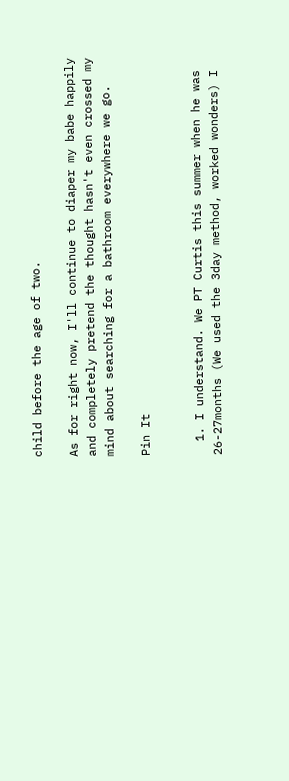child before the age of two.

As for right now, I'll continue to diaper my babe happily and completely pretend the thought hasn't even crossed my mind about searching for a bathroom everywhere we go.

Pin It


  1. I understand. We PT Curtis this summer when he was 26-27months (We used the 3day method, worked wonders) I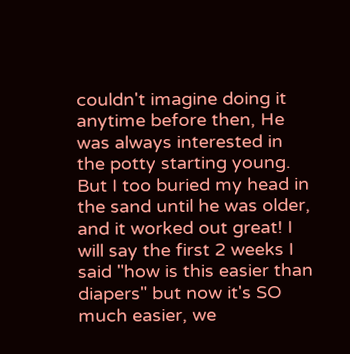couldn't imagine doing it anytime before then, He was always interested in the potty starting young. But I too buried my head in the sand until he was older, and it worked out great! I will say the first 2 weeks I said "how is this easier than diapers" but now it's SO much easier, we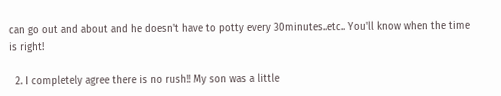can go out and about and he doesn't have to potty every 30minutes..etc.. You'll know when the time is right!

  2. I completely agree there is no rush!! My son was a little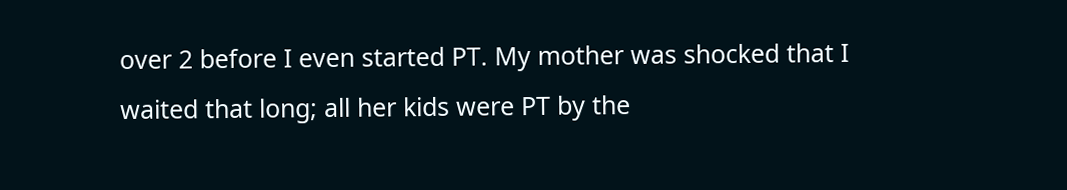over 2 before I even started PT. My mother was shocked that I waited that long; all her kids were PT by the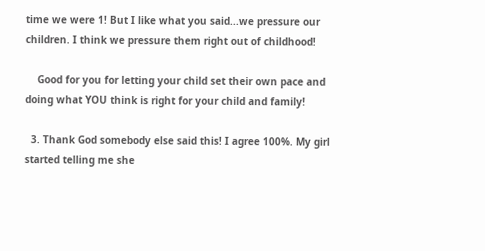time we were 1! But I like what you said...we pressure our children. I think we pressure them right out of childhood!

    Good for you for letting your child set their own pace and doing what YOU think is right for your child and family!

  3. Thank God somebody else said this! I agree 100%. My girl started telling me she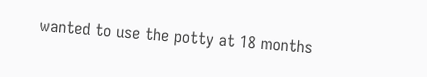wanted to use the potty at 18 months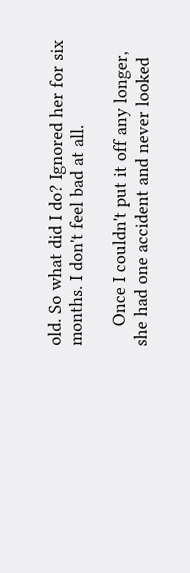old. So what did I do? Ignored her for six months. I don't feel bad at all.

    Once I couldn't put it off any longer, she had one accident and never looked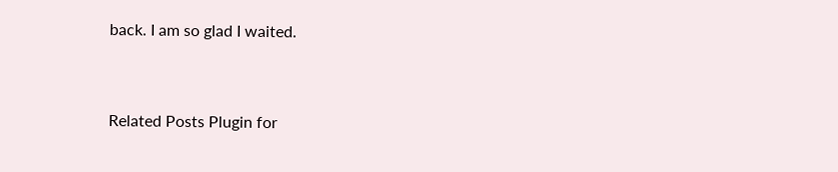back. I am so glad I waited.


Related Posts Plugin for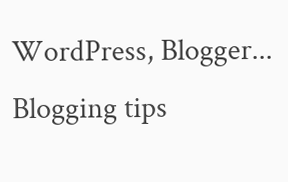WordPress, Blogger...
Blogging tips